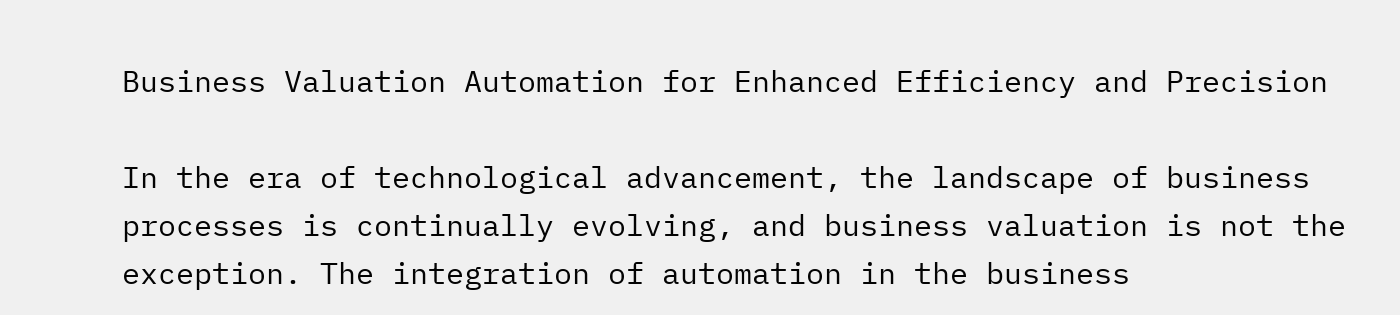Business Valuation Automation for Enhanced Efficiency and Precision

In the era of technological advancement, the landscape of business processes is continually evolving, and business valuation is not the exception. The integration of automation in the business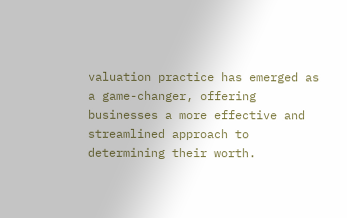valuation practice has emerged as a game-changer, offering businesses a more effective and streamlined approach to determining their worth.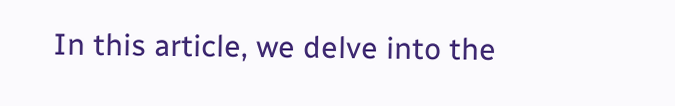In this article, we delve into the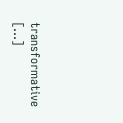transformative […]